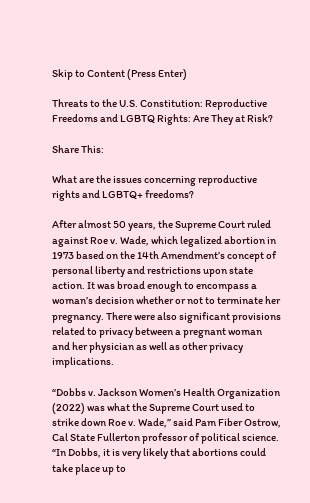Skip to Content (Press Enter)

Threats to the U.S. Constitution: Reproductive Freedoms and LGBTQ Rights: Are They at Risk?

Share This:

What are the issues concerning reproductive rights and LGBTQ+ freedoms?

After almost 50 years, the Supreme Court ruled against Roe v. Wade, which legalized abortion in 1973 based on the 14th Amendment’s concept of personal liberty and restrictions upon state action. It was broad enough to encompass a woman’s decision whether or not to terminate her pregnancy. There were also significant provisions related to privacy between a pregnant woman and her physician as well as other privacy implications.

“Dobbs v. Jackson Women’s Health Organization (2022) was what the Supreme Court used to strike down Roe v. Wade,” said Pam Fiber Ostrow, Cal State Fullerton professor of political science. “In Dobbs, it is very likely that abortions could take place up to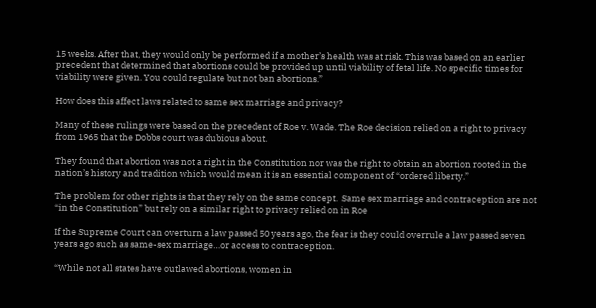15 weeks. After that, they would only be performed if a mother’s health was at risk. This was based on an earlier precedent that determined that abortions could be provided up until viability of fetal life. No specific times for viability were given. You could regulate but not ban abortions.”

How does this affect laws related to same sex marriage and privacy?

Many of these rulings were based on the precedent of Roe v. Wade. The Roe decision relied on a right to privacy from 1965 that the Dobbs court was dubious about.

They found that abortion was not a right in the Constitution nor was the right to obtain an abortion rooted in the nation’s history and tradition which would mean it is an essential component of “ordered liberty.”

The problem for other rights is that they rely on the same concept.  Same sex marriage and contraception are not “in the Constitution” but rely on a similar right to privacy relied on in Roe

If the Supreme Court can overturn a law passed 50 years ago, the fear is they could overrule a law passed seven years ago such as same-sex marriage…or access to contraception.

“While not all states have outlawed abortions, women in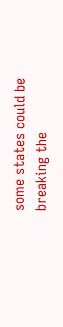some states could be breaking the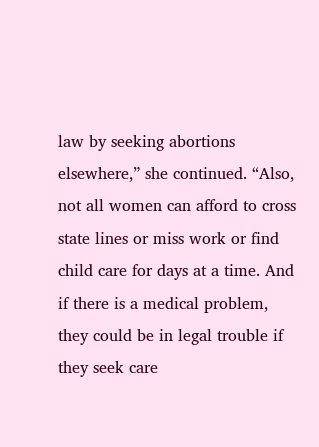law by seeking abortions elsewhere,” she continued. “Also, not all women can afford to cross state lines or miss work or find child care for days at a time. And if there is a medical problem, they could be in legal trouble if they seek care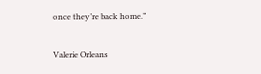once they’re back home.”

Valerie Orleans